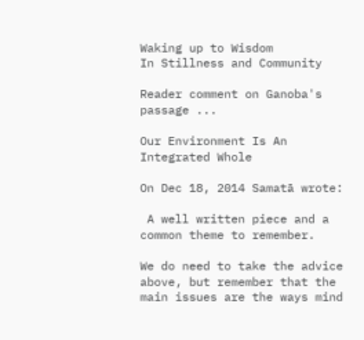Waking up to Wisdom
In Stillness and Community

Reader comment on Ganoba's passage ...

Our Environment Is An Integrated Whole

On Dec 18, 2014 Samatā wrote:

 A well written piece and a common theme to remember.

We do need to take the advice above, but remember that the main issues are the ways mind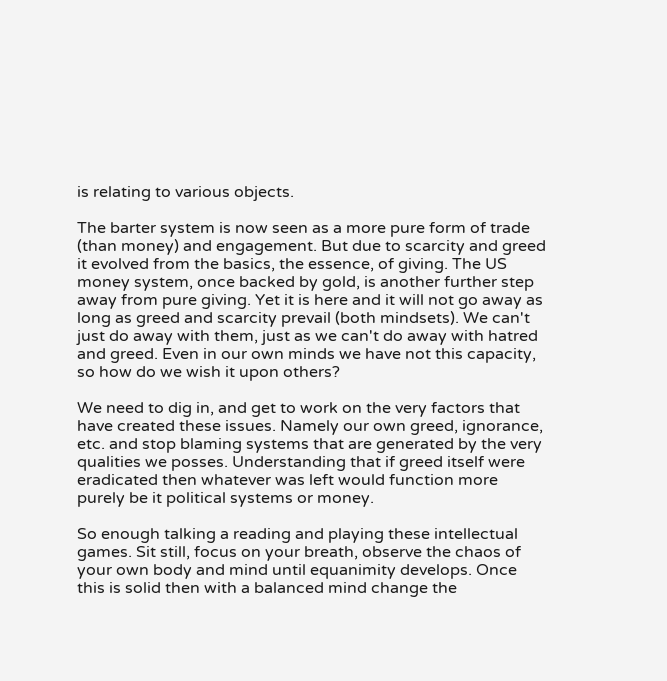is relating to various objects.

The barter system is now seen as a more pure form of trade (than money) and engagement. But due to scarcity and greed it evolved from the basics, the essence, of giving. The US money system, once backed by gold, is another further step away from pure giving. Yet it is here and it will not go away as long as greed and scarcity prevail (both mindsets). We can't just do away with them, just as we can't do away with hatred and greed. Even in our own minds we have not this capacity, so how do we wish it upon others?

We need to dig in, and get to work on the very factors that have created these issues. Namely our own greed, ignorance, etc. and stop blaming systems that are generated by the very qualities we posses. Understanding that if greed itself were eradicated then whatever was left would function more purely be it political systems or money.

So enough talking a reading and playing these intellectual games. Sit still, focus on your breath, observe the chaos of your own body and mind until equanimity develops. Once this is solid then with a balanced mind change the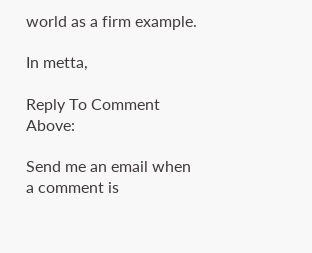world as a firm example.

In metta,

Reply To Comment Above:

Send me an email when a comment is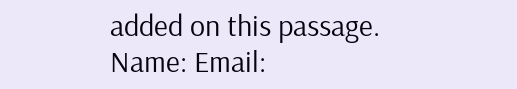added on this passage.
Name: Email: